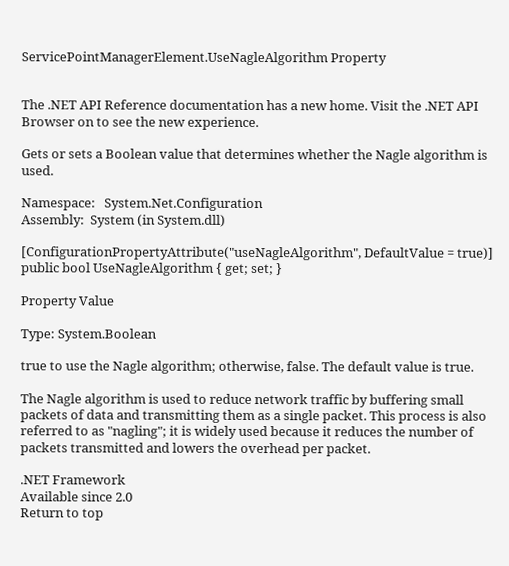ServicePointManagerElement.UseNagleAlgorithm Property


The .NET API Reference documentation has a new home. Visit the .NET API Browser on to see the new experience.

Gets or sets a Boolean value that determines whether the Nagle algorithm is used.

Namespace:   System.Net.Configuration
Assembly:  System (in System.dll)

[ConfigurationPropertyAttribute("useNagleAlgorithm", DefaultValue = true)]
public bool UseNagleAlgorithm { get; set; }

Property Value

Type: System.Boolean

true to use the Nagle algorithm; otherwise, false. The default value is true.

The Nagle algorithm is used to reduce network traffic by buffering small packets of data and transmitting them as a single packet. This process is also referred to as "nagling"; it is widely used because it reduces the number of packets transmitted and lowers the overhead per packet.

.NET Framework
Available since 2.0
Return to top